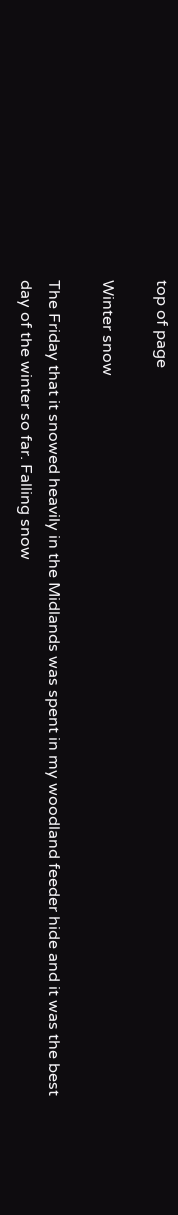top of page

Winter snow

The Friday that it snowed heavily in the Midlands was spent in my woodland feeder hide and it was the best day of the winter so far. Falling snow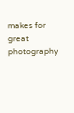makes for great photography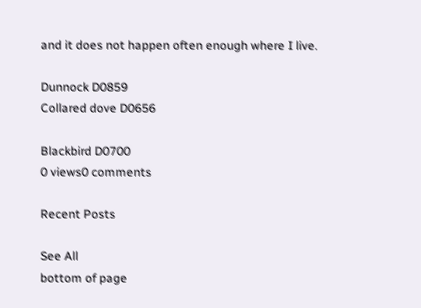and it does not happen often enough where I live.

Dunnock D0859
Collared dove D0656

Blackbird D0700
0 views0 comments

Recent Posts

See All
bottom of page